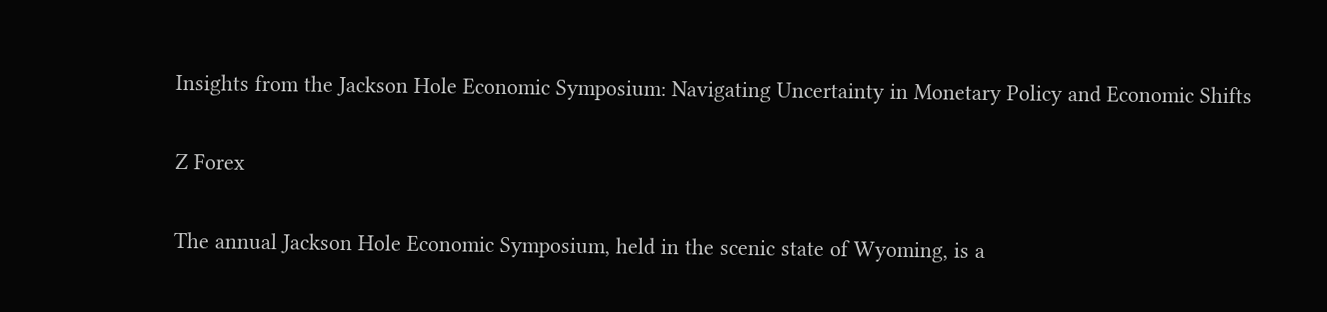Insights from the Jackson Hole Economic Symposium: Navigating Uncertainty in Monetary Policy and Economic Shifts

Z Forex

The annual Jackson Hole Economic Symposium, held in the scenic state of Wyoming, is a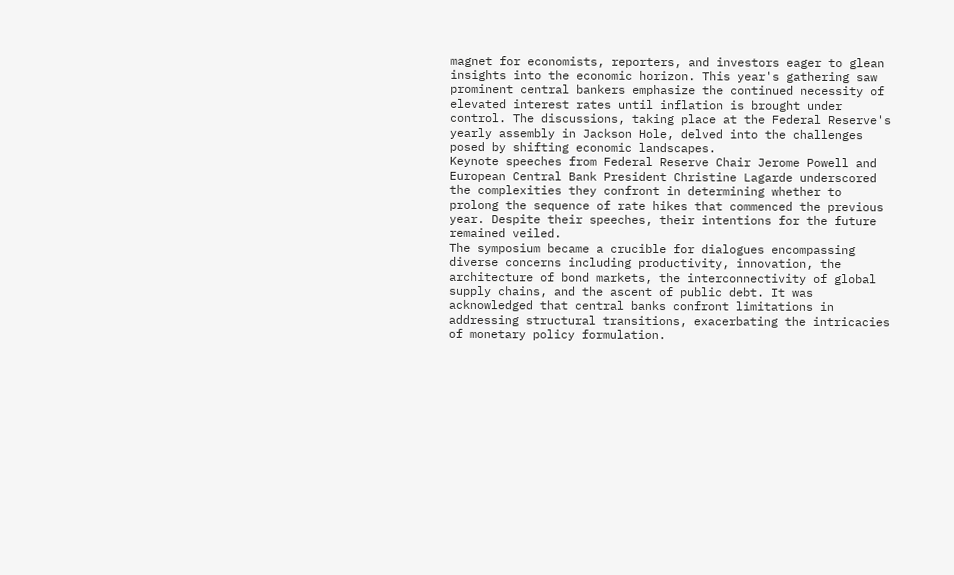magnet for economists, reporters, and investors eager to glean insights into the economic horizon. This year's gathering saw prominent central bankers emphasize the continued necessity of elevated interest rates until inflation is brought under control. The discussions, taking place at the Federal Reserve's yearly assembly in Jackson Hole, delved into the challenges posed by shifting economic landscapes.
Keynote speeches from Federal Reserve Chair Jerome Powell and European Central Bank President Christine Lagarde underscored the complexities they confront in determining whether to prolong the sequence of rate hikes that commenced the previous year. Despite their speeches, their intentions for the future remained veiled.
The symposium became a crucible for dialogues encompassing diverse concerns including productivity, innovation, the architecture of bond markets, the interconnectivity of global supply chains, and the ascent of public debt. It was acknowledged that central banks confront limitations in addressing structural transitions, exacerbating the intricacies of monetary policy formulation.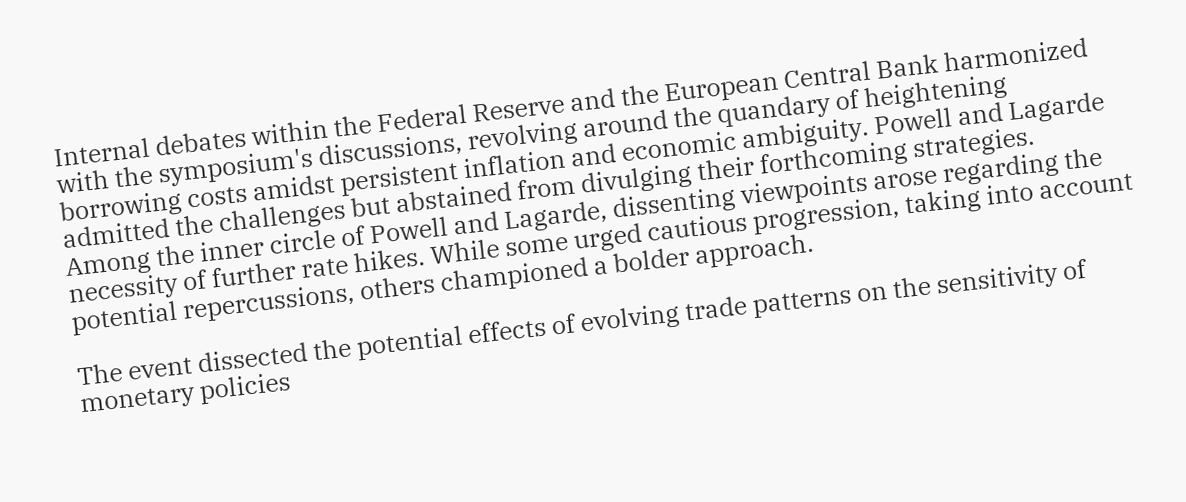Internal debates within the Federal Reserve and the European Central Bank harmonized with the symposium's discussions, revolving around the quandary of heightening borrowing costs amidst persistent inflation and economic ambiguity. Powell and Lagarde admitted the challenges but abstained from divulging their forthcoming strategies.
Among the inner circle of Powell and Lagarde, dissenting viewpoints arose regarding the necessity of further rate hikes. While some urged cautious progression, taking into account potential repercussions, others championed a bolder approach.

The event dissected the potential effects of evolving trade patterns on the sensitivity of monetary policies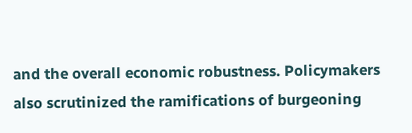and the overall economic robustness. Policymakers also scrutinized the ramifications of burgeoning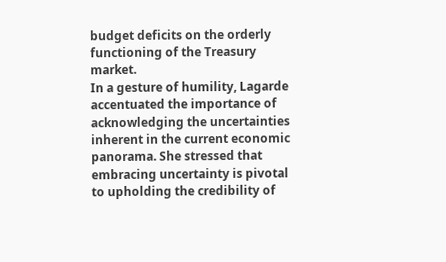budget deficits on the orderly functioning of the Treasury market.
In a gesture of humility, Lagarde accentuated the importance of acknowledging the uncertainties inherent in the current economic panorama. She stressed that embracing uncertainty is pivotal to upholding the credibility of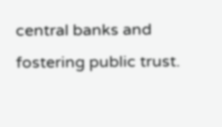central banks and fostering public trust.